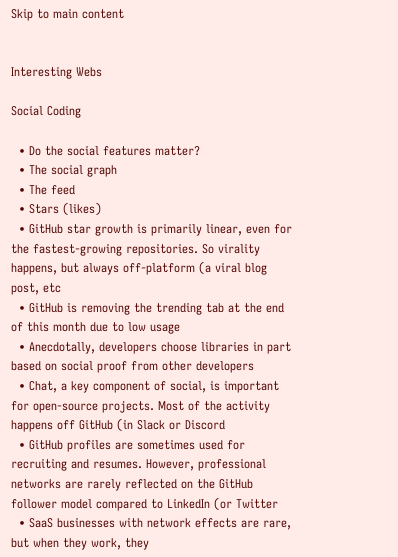Skip to main content


Interesting Webs

Social Coding

  • Do the social features matter?
  • The social graph
  • The feed
  • Stars (likes)
  • GitHub star growth is primarily linear, even for the fastest-growing repositories. So virality happens, but always off-platform (a viral blog post, etc
  • GitHub is removing the trending tab at the end of this month due to low usage
  • Anecdotally, developers choose libraries in part based on social proof from other developers
  • Chat, a key component of social, is important for open-source projects. Most of the activity happens off GitHub (in Slack or Discord
  • GitHub profiles are sometimes used for recruiting and resumes. However, professional networks are rarely reflected on the GitHub follower model compared to LinkedIn (or Twitter
  • SaaS businesses with network effects are rare, but when they work, they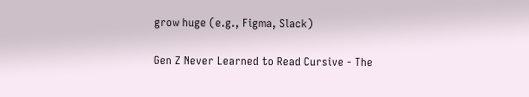grow huge (e.g., Figma, Slack)

Gen Z Never Learned to Read Cursive - The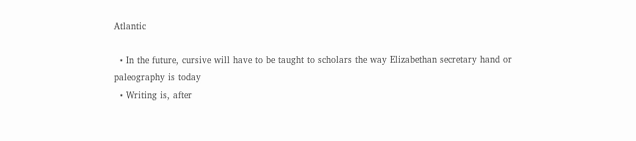Atlantic

  • In the future, cursive will have to be taught to scholars the way Elizabethan secretary hand or paleography is today
  • Writing is, after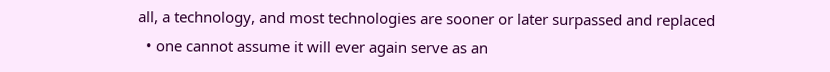all, a technology, and most technologies are sooner or later surpassed and replaced
  • one cannot assume it will ever again serve as an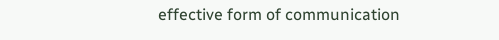effective form of communication